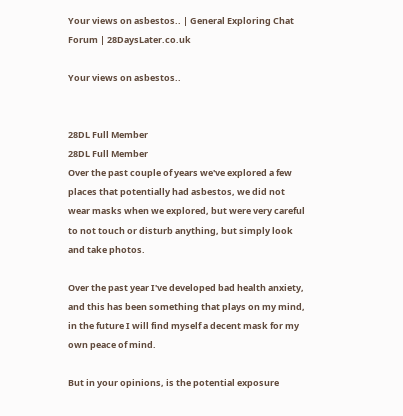Your views on asbestos.. | General Exploring Chat Forum | 28DaysLater.co.uk

Your views on asbestos..


28DL Full Member
28DL Full Member
Over the past couple of years we've explored a few places that potentially had asbestos, we did not wear masks when we explored, but were very careful to not touch or disturb anything, but simply look and take photos.

Over the past year I've developed bad health anxiety, and this has been something that plays on my mind, in the future I will find myself a decent mask for my own peace of mind.

But in your opinions, is the potential exposure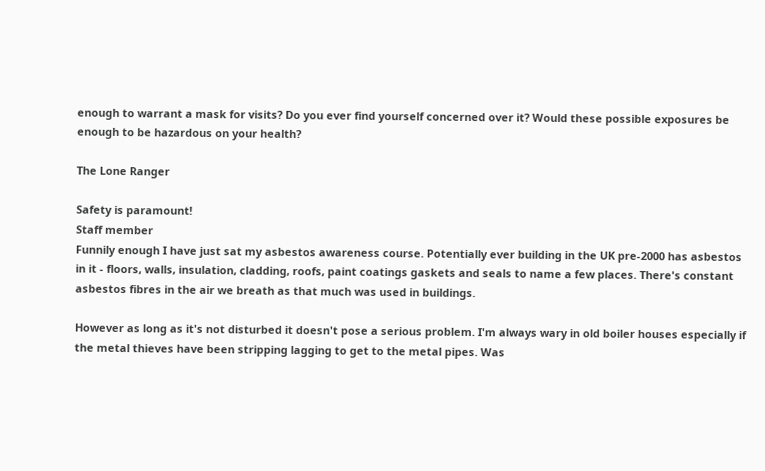enough to warrant a mask for visits? Do you ever find yourself concerned over it? Would these possible exposures be enough to be hazardous on your health?

The Lone Ranger

Safety is paramount!
Staff member
Funnily enough I have just sat my asbestos awareness course. Potentially ever building in the UK pre-2000 has asbestos in it - floors, walls, insulation, cladding, roofs, paint coatings gaskets and seals to name a few places. There's constant asbestos fibres in the air we breath as that much was used in buildings.

However as long as it's not disturbed it doesn't pose a serious problem. I'm always wary in old boiler houses especially if the metal thieves have been stripping lagging to get to the metal pipes. Was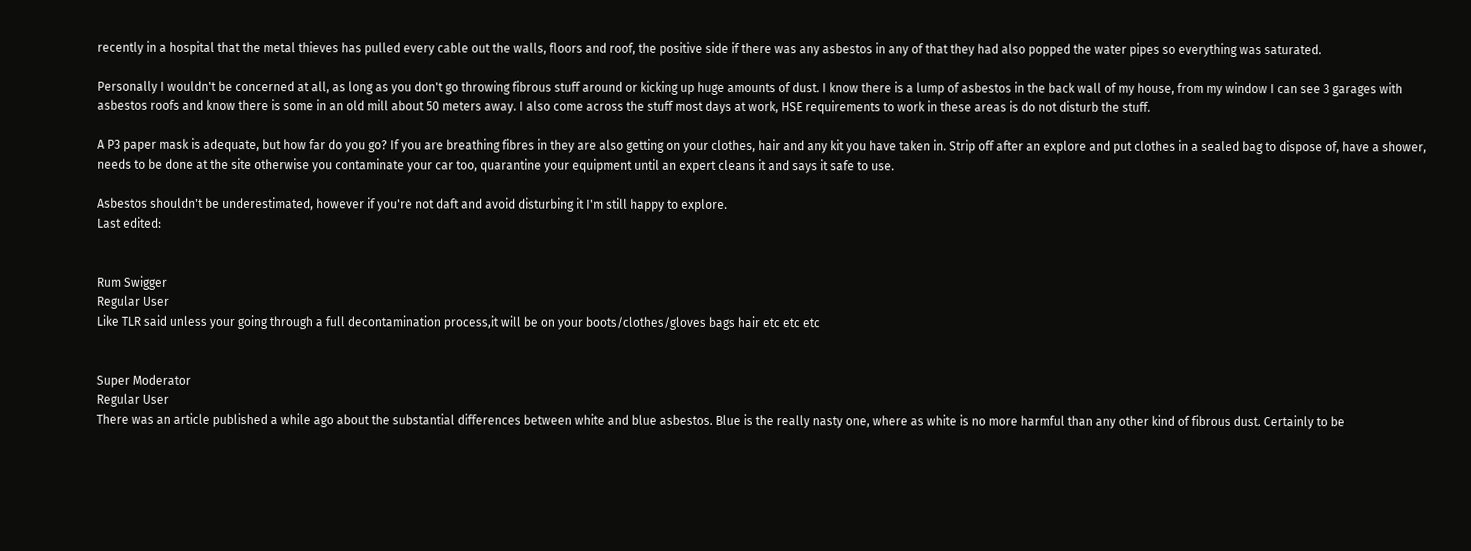recently in a hospital that the metal thieves has pulled every cable out the walls, floors and roof, the positive side if there was any asbestos in any of that they had also popped the water pipes so everything was saturated.

Personally I wouldn't be concerned at all, as long as you don't go throwing fibrous stuff around or kicking up huge amounts of dust. I know there is a lump of asbestos in the back wall of my house, from my window I can see 3 garages with asbestos roofs and know there is some in an old mill about 50 meters away. I also come across the stuff most days at work, HSE requirements to work in these areas is do not disturb the stuff.

A P3 paper mask is adequate, but how far do you go? If you are breathing fibres in they are also getting on your clothes, hair and any kit you have taken in. Strip off after an explore and put clothes in a sealed bag to dispose of, have a shower, needs to be done at the site otherwise you contaminate your car too, quarantine your equipment until an expert cleans it and says it safe to use.

Asbestos shouldn't be underestimated, however if you're not daft and avoid disturbing it I'm still happy to explore.
Last edited:


Rum Swigger
Regular User
Like TLR said unless your going through a full decontamination process,it will be on your boots/clothes/gloves bags hair etc etc etc


Super Moderator
Regular User
There was an article published a while ago about the substantial differences between white and blue asbestos. Blue is the really nasty one, where as white is no more harmful than any other kind of fibrous dust. Certainly to be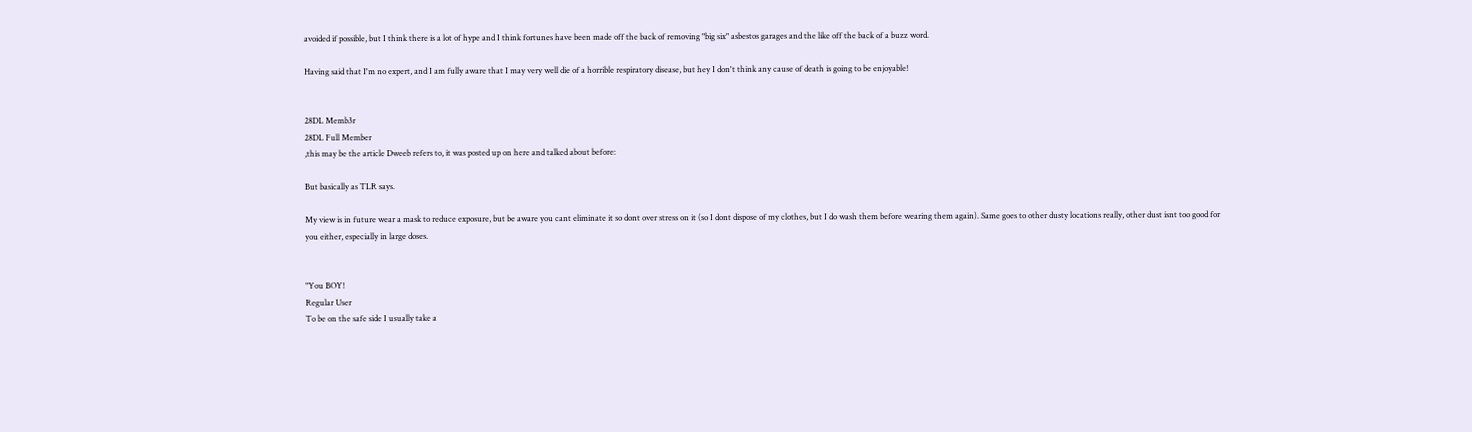avoided if possible, but I think there is a lot of hype and I think fortunes have been made off the back of removing "big six" asbestos garages and the like off the back of a buzz word.

Having said that I'm no expert, and I am fully aware that I may very well die of a horrible respiratory disease, but hey I don't think any cause of death is going to be enjoyable!


28DL Memb3r
28DL Full Member
,this may be the article Dweeb refers to, it was posted up on here and talked about before:

But basically as TLR says.

My view is in future wear a mask to reduce exposure, but be aware you cant eliminate it so dont over stress on it (so I dont dispose of my clothes, but I do wash them before wearing them again). Same goes to other dusty locations really, other dust isnt too good for you either, especially in large doses.


"You BOY!
Regular User
To be on the safe side I usually take a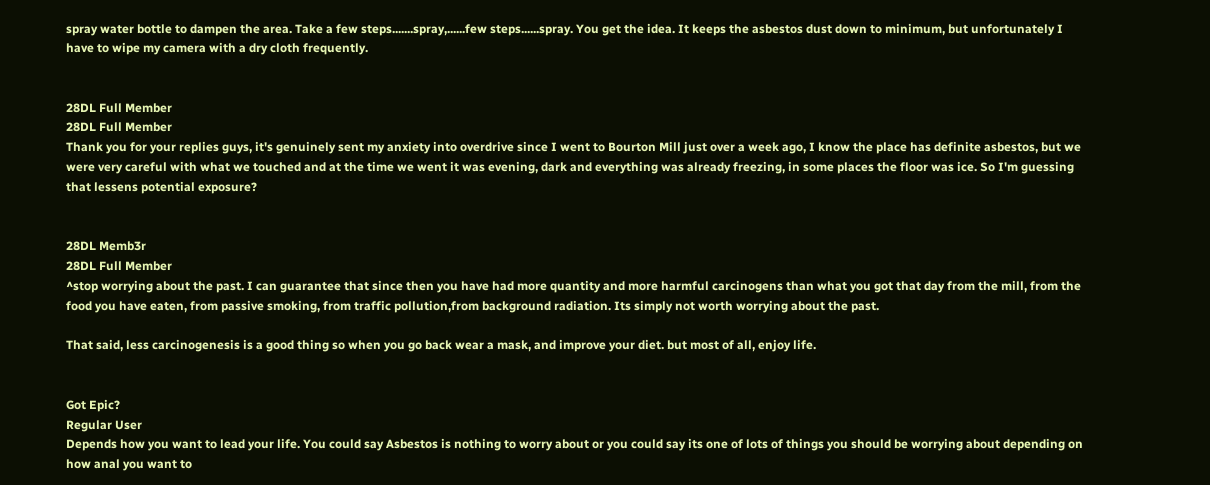spray water bottle to dampen the area. Take a few steps.......spray,......few steps......spray. You get the idea. It keeps the asbestos dust down to minimum, but unfortunately I have to wipe my camera with a dry cloth frequently.


28DL Full Member
28DL Full Member
Thank you for your replies guys, it's genuinely sent my anxiety into overdrive since I went to Bourton Mill just over a week ago, I know the place has definite asbestos, but we were very careful with what we touched and at the time we went it was evening, dark and everything was already freezing, in some places the floor was ice. So I'm guessing that lessens potential exposure?


28DL Memb3r
28DL Full Member
^stop worrying about the past. I can guarantee that since then you have had more quantity and more harmful carcinogens than what you got that day from the mill, from the food you have eaten, from passive smoking, from traffic pollution,from background radiation. Its simply not worth worrying about the past.

That said, less carcinogenesis is a good thing so when you go back wear a mask, and improve your diet. but most of all, enjoy life.


Got Epic?
Regular User
Depends how you want to lead your life. You could say Asbestos is nothing to worry about or you could say its one of lots of things you should be worrying about depending on how anal you want to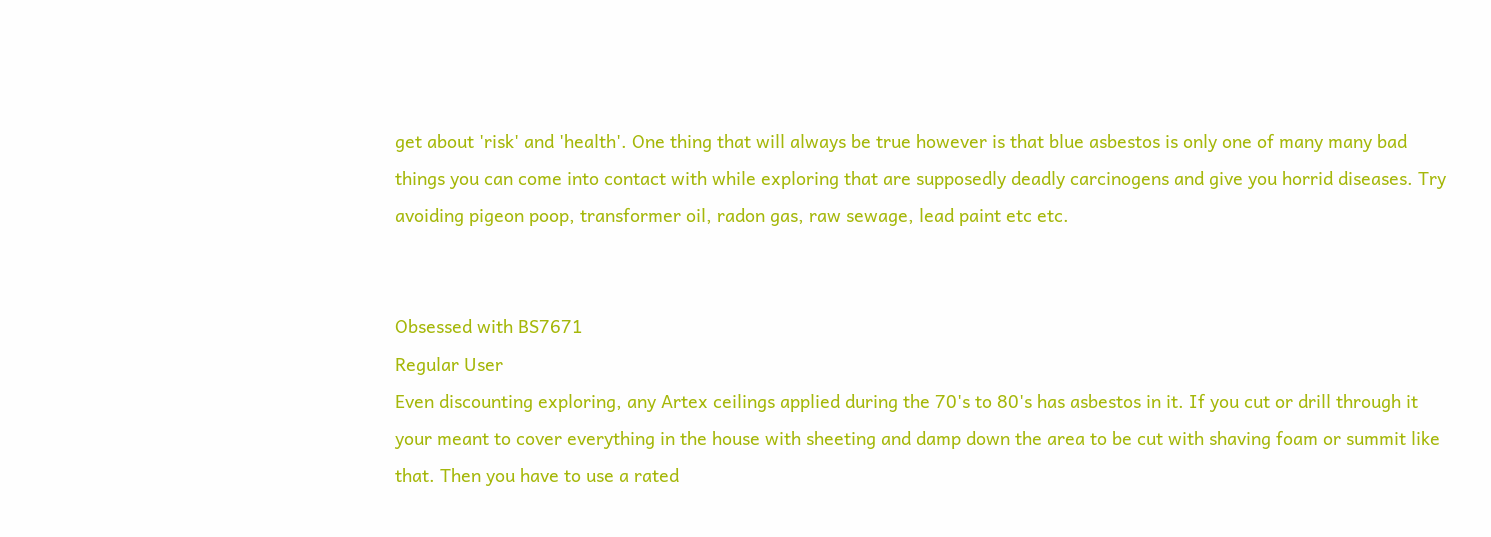get about 'risk' and 'health'. One thing that will always be true however is that blue asbestos is only one of many many bad things you can come into contact with while exploring that are supposedly deadly carcinogens and give you horrid diseases. Try avoiding pigeon poop, transformer oil, radon gas, raw sewage, lead paint etc etc.


Obsessed with BS7671
Regular User
Even discounting exploring, any Artex ceilings applied during the 70's to 80's has asbestos in it. If you cut or drill through it your meant to cover everything in the house with sheeting and damp down the area to be cut with shaving foam or summit like that. Then you have to use a rated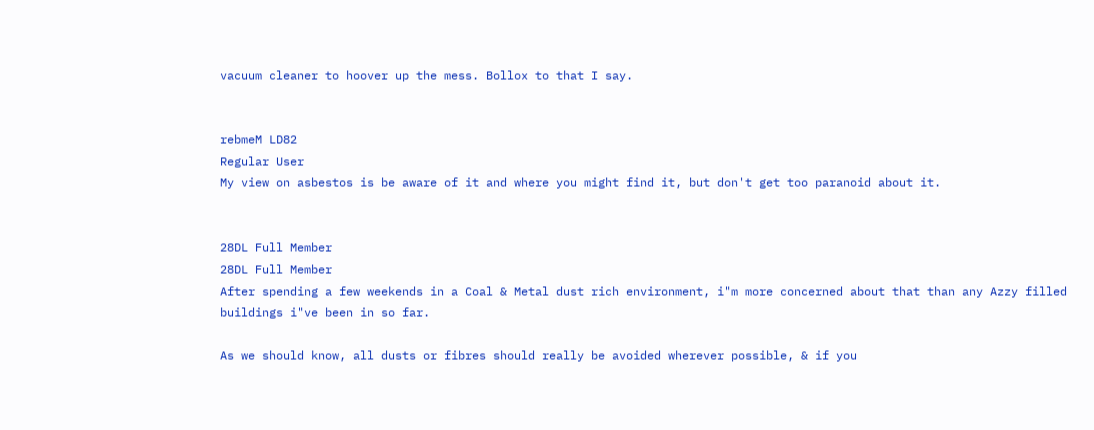vacuum cleaner to hoover up the mess. Bollox to that I say.


rebmeM LD82
Regular User
My view on asbestos is be aware of it and where you might find it, but don't get too paranoid about it.


28DL Full Member
28DL Full Member
After spending a few weekends in a Coal & Metal dust rich environment, i"m more concerned about that than any Azzy filled buildings i"ve been in so far.

As we should know, all dusts or fibres should really be avoided wherever possible, & if you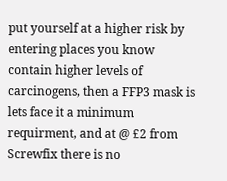put yourself at a higher risk by entering places you know contain higher levels of carcinogens, then a FFP3 mask is lets face it a minimum requirment, and at @ £2 from Screwfix there is no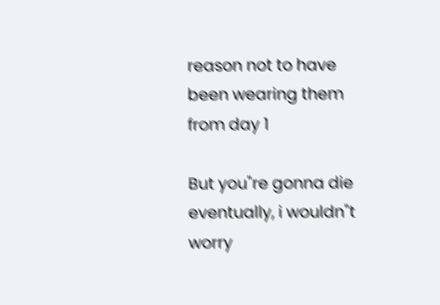reason not to have been wearing them from day 1

But you"re gonna die eventually, i wouldn"t worry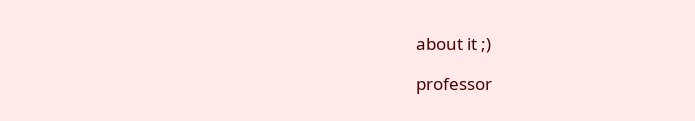about it ;)

professor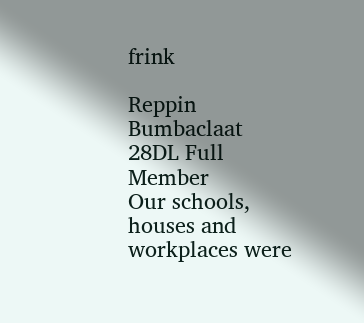frink

Reppin Bumbaclaat
28DL Full Member
Our schools, houses and workplaces were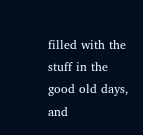filled with the stuff in the good old days, and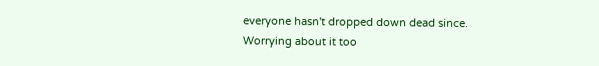everyone hasn't dropped down dead since.
Worrying about it too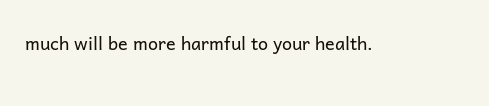much will be more harmful to your health.